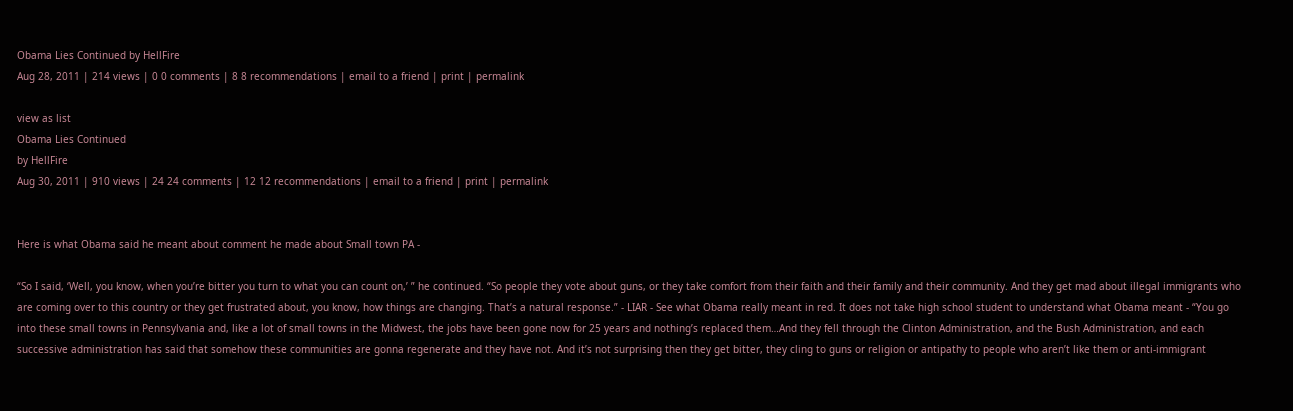Obama Lies Continued by HellFire
Aug 28, 2011 | 214 views | 0 0 comments | 8 8 recommendations | email to a friend | print | permalink

view as list
Obama Lies Continued
by HellFire
Aug 30, 2011 | 910 views | 24 24 comments | 12 12 recommendations | email to a friend | print | permalink


Here is what Obama said he meant about comment he made about Small town PA -

“So I said, ‘Well, you know, when you’re bitter you turn to what you can count on,’ ” he continued. “So people they vote about guns, or they take comfort from their faith and their family and their community. And they get mad about illegal immigrants who are coming over to this country or they get frustrated about, you know, how things are changing. That’s a natural response.” - LIAR - See what Obama really meant in red. It does not take high school student to understand what Obama meant - “You go into these small towns in Pennsylvania and, like a lot of small towns in the Midwest, the jobs have been gone now for 25 years and nothing’s replaced them…And they fell through the Clinton Administration, and the Bush Administration, and each successive administration has said that somehow these communities are gonna regenerate and they have not. And it’s not surprising then they get bitter, they cling to guns or religion or antipathy to people who aren’t like them or anti-immigrant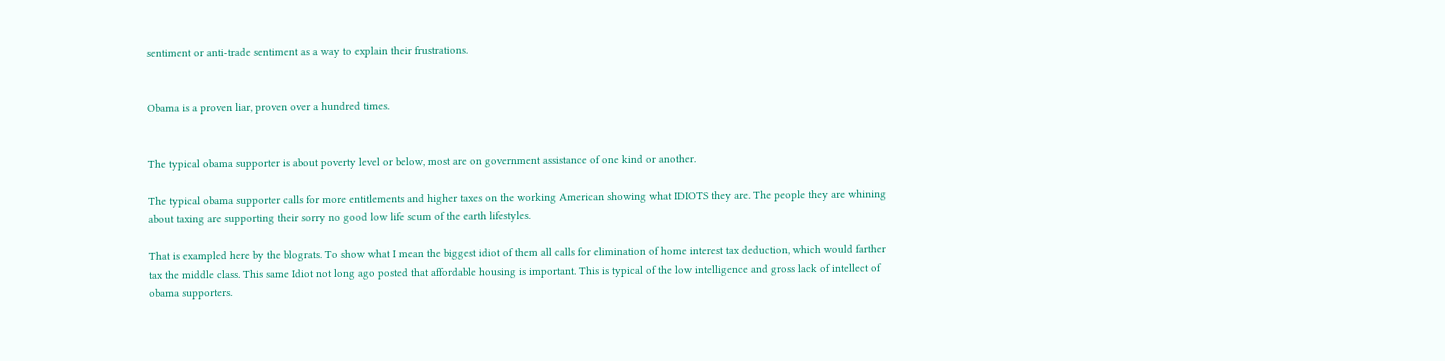sentiment or anti-trade sentiment as a way to explain their frustrations.


Obama is a proven liar, proven over a hundred times.


The typical obama supporter is about poverty level or below, most are on government assistance of one kind or another.

The typical obama supporter calls for more entitlements and higher taxes on the working American showing what IDIOTS they are. The people they are whining about taxing are supporting their sorry no good low life scum of the earth lifestyles.

That is exampled here by the blograts. To show what I mean the biggest idiot of them all calls for elimination of home interest tax deduction, which would farther tax the middle class. This same Idiot not long ago posted that affordable housing is important. This is typical of the low intelligence and gross lack of intellect of obama supporters.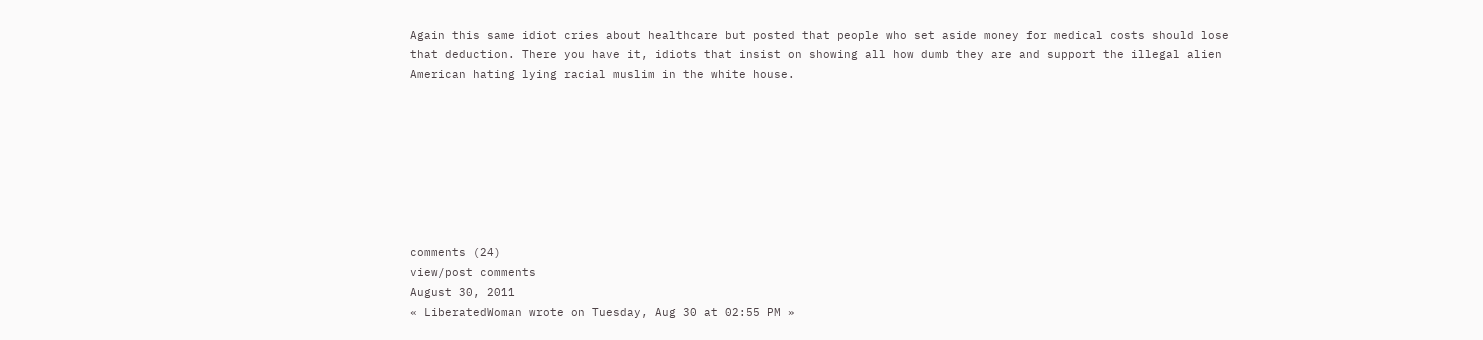Again this same idiot cries about healthcare but posted that people who set aside money for medical costs should lose that deduction. There you have it, idiots that insist on showing all how dumb they are and support the illegal alien American hating lying racial muslim in the white house.








comments (24)
view/post comments
August 30, 2011
« LiberatedWoman wrote on Tuesday, Aug 30 at 02:55 PM »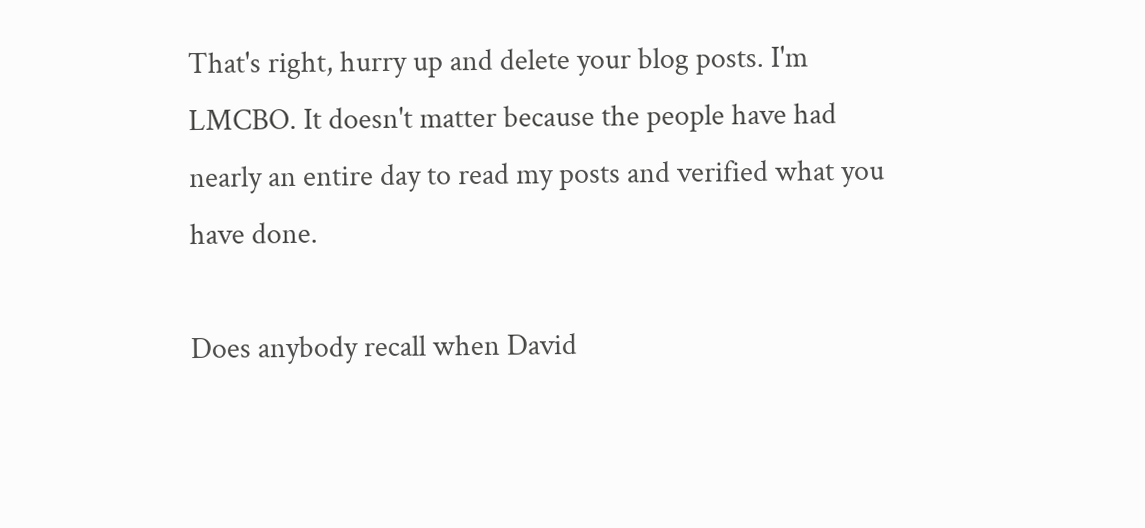That's right, hurry up and delete your blog posts. I'm LMCBO. It doesn't matter because the people have had nearly an entire day to read my posts and verified what you have done.

Does anybody recall when David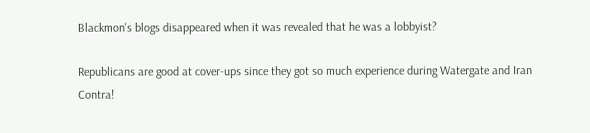Blackmon's blogs disappeared when it was revealed that he was a lobbyist?

Republicans are good at cover-ups since they got so much experience during Watergate and Iran Contra!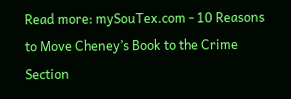Read more: mySouTex.com - 10 Reasons to Move Cheney’s Book to the Crime Section